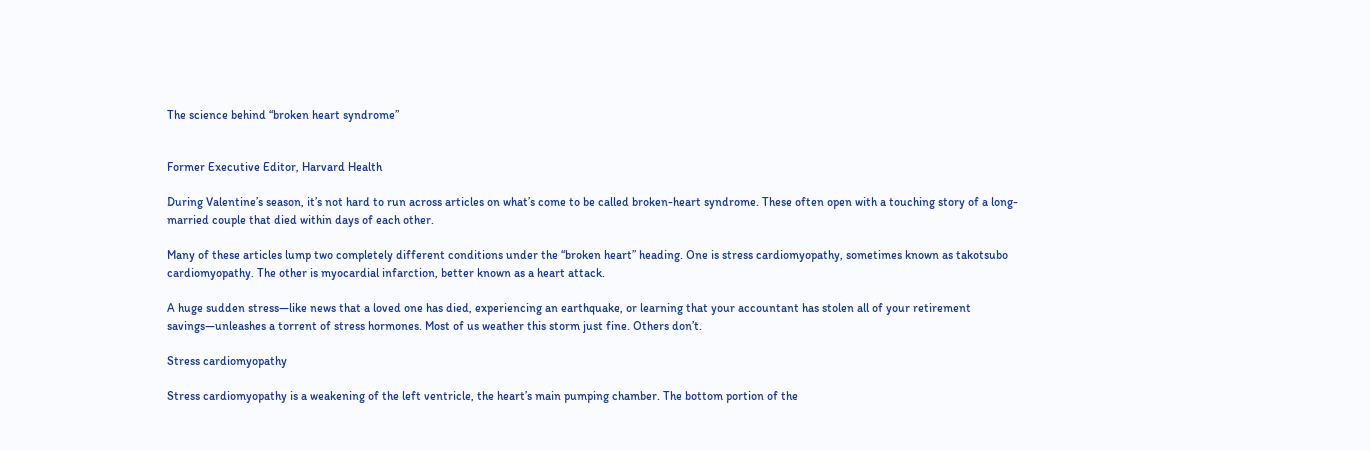The science behind “broken heart syndrome”


Former Executive Editor, Harvard Health

During Valentine’s season, it’s not hard to run across articles on what’s come to be called broken-heart syndrome. These often open with a touching story of a long-married couple that died within days of each other.

Many of these articles lump two completely different conditions under the “broken heart” heading. One is stress cardiomyopathy, sometimes known as takotsubo cardiomyopathy. The other is myocardial infarction, better known as a heart attack.

A huge sudden stress—like news that a loved one has died, experiencing an earthquake, or learning that your accountant has stolen all of your retirement savings—unleashes a torrent of stress hormones. Most of us weather this storm just fine. Others don’t.

Stress cardiomyopathy

Stress cardiomyopathy is a weakening of the left ventricle, the heart’s main pumping chamber. The bottom portion of the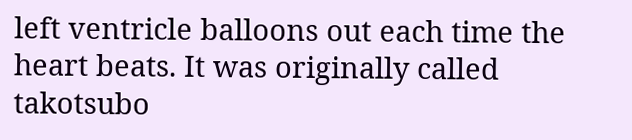left ventricle balloons out each time the heart beats. It was originally called takotsubo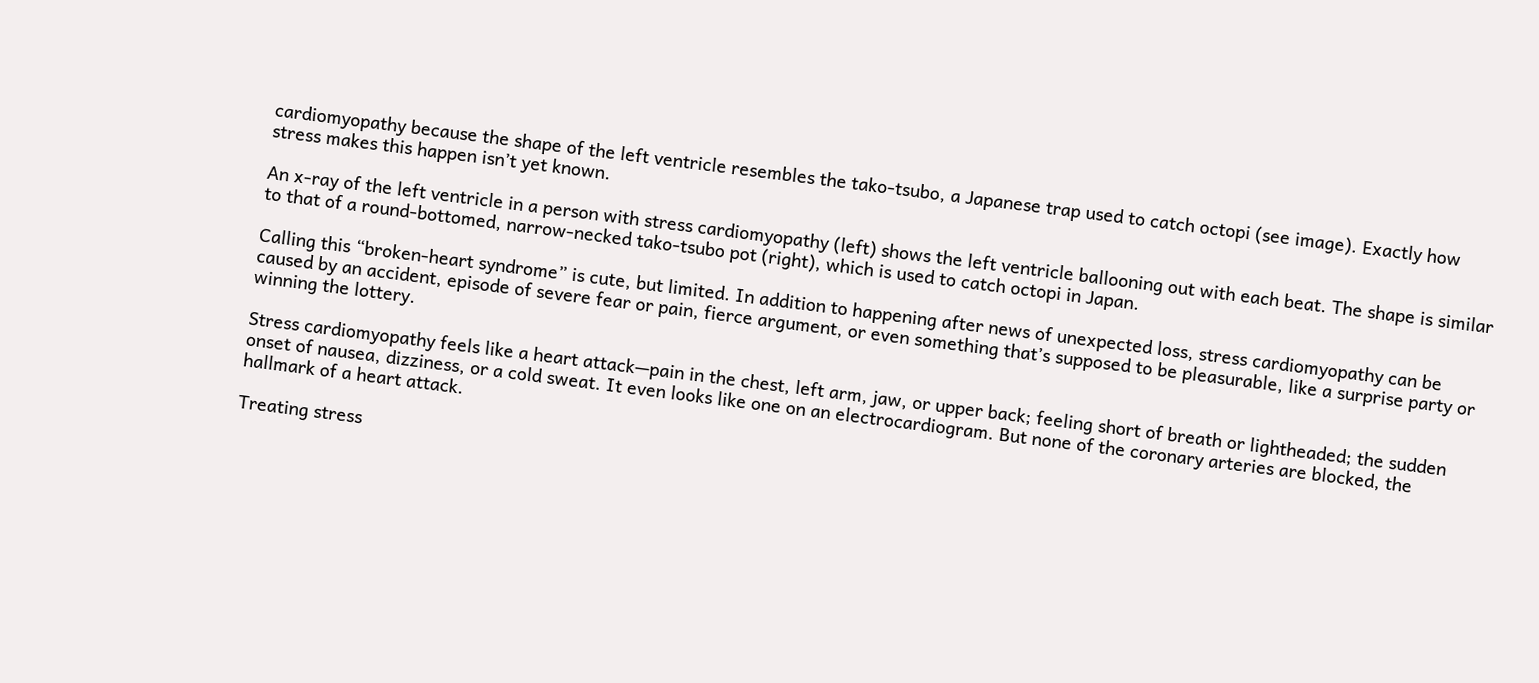cardiomyopathy because the shape of the left ventricle resembles the tako-tsubo, a Japanese trap used to catch octopi (see image). Exactly how stress makes this happen isn’t yet known.

An x-ray of the left ventricle in a person with stress cardiomyopathy (left) shows the left ventricle ballooning out with each beat. The shape is similar to that of a round-bottomed, narrow-necked tako-tsubo pot (right), which is used to catch octopi in Japan.

Calling this “broken-heart syndrome” is cute, but limited. In addition to happening after news of unexpected loss, stress cardiomyopathy can be caused by an accident, episode of severe fear or pain, fierce argument, or even something that’s supposed to be pleasurable, like a surprise party or winning the lottery.

Stress cardiomyopathy feels like a heart attack—pain in the chest, left arm, jaw, or upper back; feeling short of breath or lightheaded; the sudden onset of nausea, dizziness, or a cold sweat. It even looks like one on an electrocardiogram. But none of the coronary arteries are blocked, the hallmark of a heart attack.

Treating stress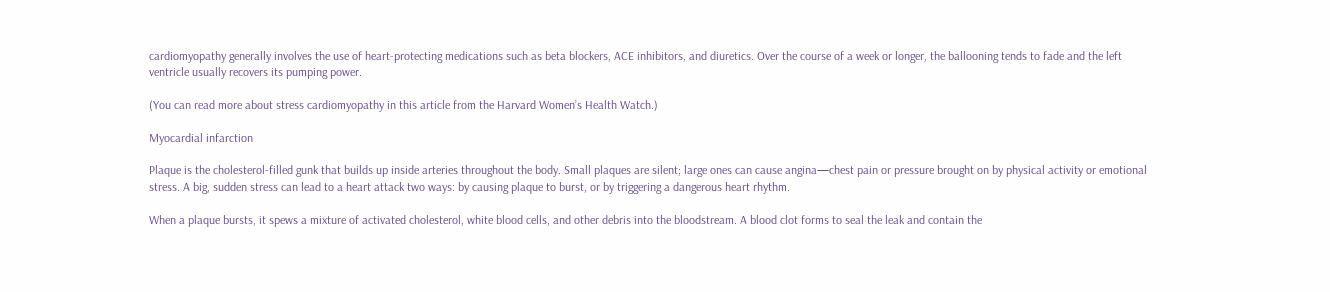cardiomyopathy generally involves the use of heart-protecting medications such as beta blockers, ACE inhibitors, and diuretics. Over the course of a week or longer, the ballooning tends to fade and the left ventricle usually recovers its pumping power.

(You can read more about stress cardiomyopathy in this article from the Harvard Women’s Health Watch.)

Myocardial infarction

Plaque is the cholesterol-filled gunk that builds up inside arteries throughout the body. Small plaques are silent; large ones can cause angina—chest pain or pressure brought on by physical activity or emotional stress. A big, sudden stress can lead to a heart attack two ways: by causing plaque to burst, or by triggering a dangerous heart rhythm.

When a plaque bursts, it spews a mixture of activated cholesterol, white blood cells, and other debris into the bloodstream. A blood clot forms to seal the leak and contain the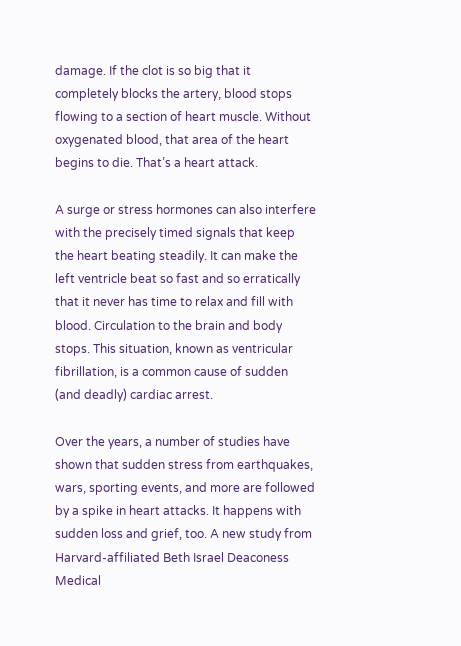damage. If the clot is so big that it completely blocks the artery, blood stops flowing to a section of heart muscle. Without oxygenated blood, that area of the heart begins to die. That’s a heart attack.

A surge or stress hormones can also interfere with the precisely timed signals that keep the heart beating steadily. It can make the left ventricle beat so fast and so erratically that it never has time to relax and fill with blood. Circulation to the brain and body stops. This situation, known as ventricular fibrillation, is a common cause of sudden (and deadly) cardiac arrest.

Over the years, a number of studies have shown that sudden stress from earthquakes, wars, sporting events, and more are followed by a spike in heart attacks. It happens with sudden loss and grief, too. A new study from Harvard-affiliated Beth Israel Deaconess Medical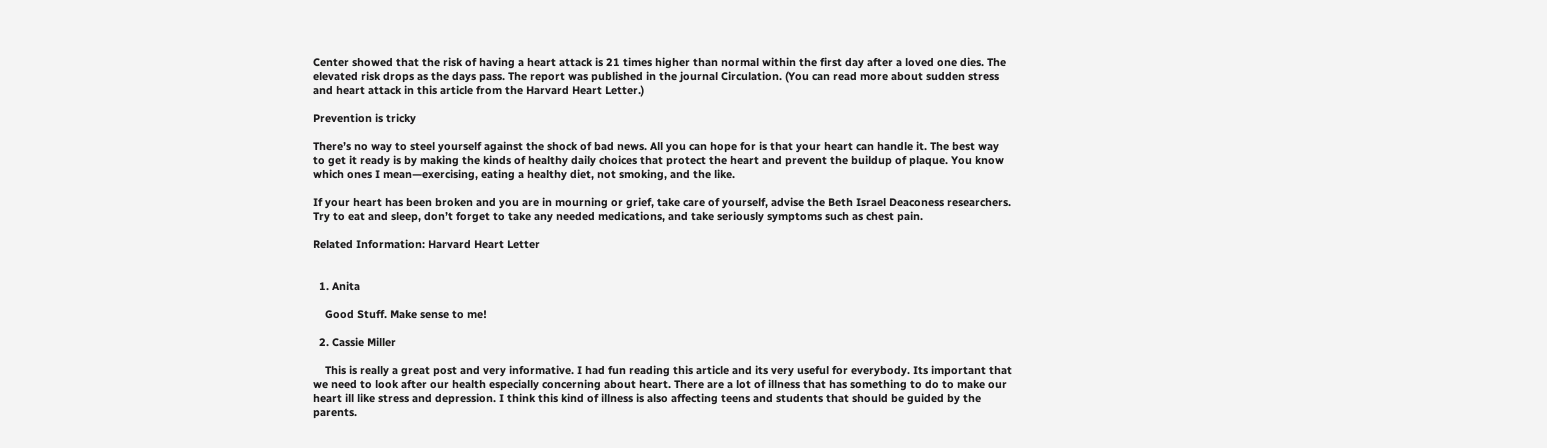Center showed that the risk of having a heart attack is 21 times higher than normal within the first day after a loved one dies. The elevated risk drops as the days pass. The report was published in the journal Circulation. (You can read more about sudden stress and heart attack in this article from the Harvard Heart Letter.)

Prevention is tricky

There’s no way to steel yourself against the shock of bad news. All you can hope for is that your heart can handle it. The best way to get it ready is by making the kinds of healthy daily choices that protect the heart and prevent the buildup of plaque. You know which ones I mean—exercising, eating a healthy diet, not smoking, and the like.

If your heart has been broken and you are in mourning or grief, take care of yourself, advise the Beth Israel Deaconess researchers. Try to eat and sleep, don’t forget to take any needed medications, and take seriously symptoms such as chest pain.

Related Information: Harvard Heart Letter


  1. Anita

    Good Stuff. Make sense to me!

  2. Cassie Miller

    This is really a great post and very informative. I had fun reading this article and its very useful for everybody. Its important that we need to look after our health especially concerning about heart. There are a lot of illness that has something to do to make our heart ill like stress and depression. I think this kind of illness is also affecting teens and students that should be guided by the parents.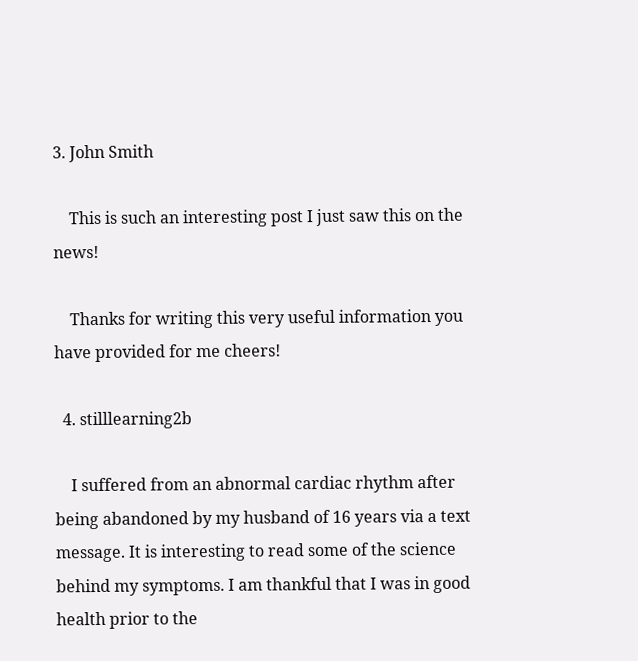3. John Smith

    This is such an interesting post I just saw this on the news!

    Thanks for writing this very useful information you have provided for me cheers!

  4. stilllearning2b

    I suffered from an abnormal cardiac rhythm after being abandoned by my husband of 16 years via a text message. It is interesting to read some of the science behind my symptoms. I am thankful that I was in good health prior to the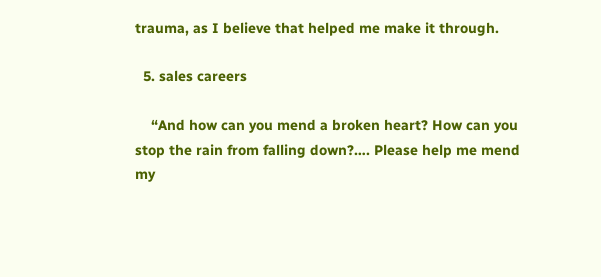trauma, as I believe that helped me make it through.

  5. sales careers

    “And how can you mend a broken heart? How can you stop the rain from falling down?…. Please help me mend my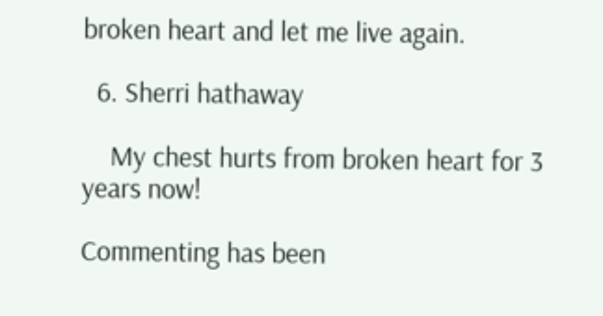broken heart and let me live again.

  6. Sherri hathaway

    My chest hurts from broken heart for 3 years now!

Commenting has been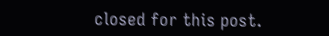closed for this post.